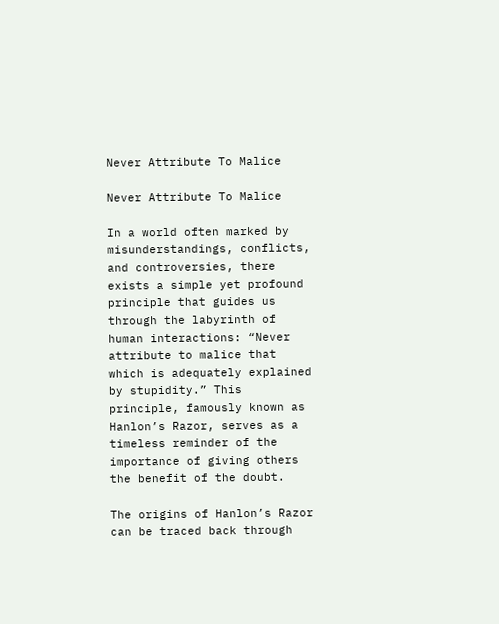Never Attribute To Malice

Never Attribute To Malice

In a world often marked by misunderstandings, conflicts, and controversies, there exists a simple yet profound principle that guides us through the labyrinth of human interactions: “Never attribute to malice that which is adequately explained by stupidity.” This principle, famously known as Hanlon’s Razor, serves as a timeless reminder of the importance of giving others the benefit of the doubt.

The origins of Hanlon’s Razor can be traced back through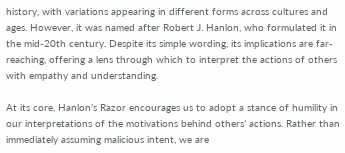history, with variations appearing in different forms across cultures and ages. However, it was named after Robert J. Hanlon, who formulated it in the mid-20th century. Despite its simple wording, its implications are far-reaching, offering a lens through which to interpret the actions of others with empathy and understanding.

At its core, Hanlon’s Razor encourages us to adopt a stance of humility in our interpretations of the motivations behind others’ actions. Rather than immediately assuming malicious intent, we are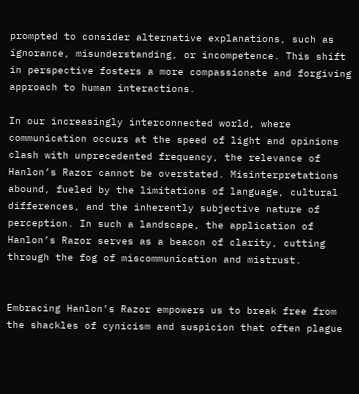prompted to consider alternative explanations, such as ignorance, misunderstanding, or incompetence. This shift in perspective fosters a more compassionate and forgiving approach to human interactions.

In our increasingly interconnected world, where communication occurs at the speed of light and opinions clash with unprecedented frequency, the relevance of Hanlon’s Razor cannot be overstated. Misinterpretations abound, fueled by the limitations of language, cultural differences, and the inherently subjective nature of perception. In such a landscape, the application of Hanlon’s Razor serves as a beacon of clarity, cutting through the fog of miscommunication and mistrust.


Embracing Hanlon’s Razor empowers us to break free from the shackles of cynicism and suspicion that often plague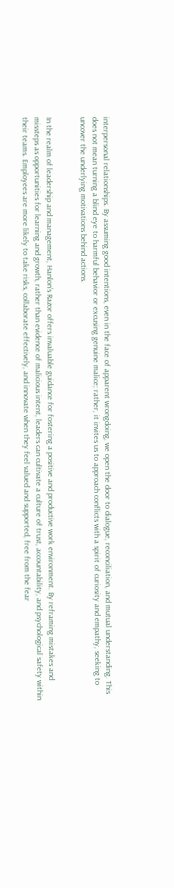interpersonal relationships. By assuming good intentions, even in the face of apparent wrongdoing, we open the door to dialogue, reconciliation, and mutual understanding. This does not mean turning a blind eye to harmful behavior or excusing genuine malice; rather, it invites us to approach conflicts with a spirit of curiosity and empathy, seeking to uncover the underlying motivations behind actions.


In the realm of leadership and management, Hanlon’s Razor offers invaluable guidance for fostering a positive and productive work environment. By reframing mistakes and missteps as opportunities for learning and growth, rather than evidence of malicious intent, leaders can cultivate a culture of trust, accountability, and psychological safety within their teams. Employees are more likely to take risks, collaborate effectively, and innovate when they feel valued and supported, free from the fear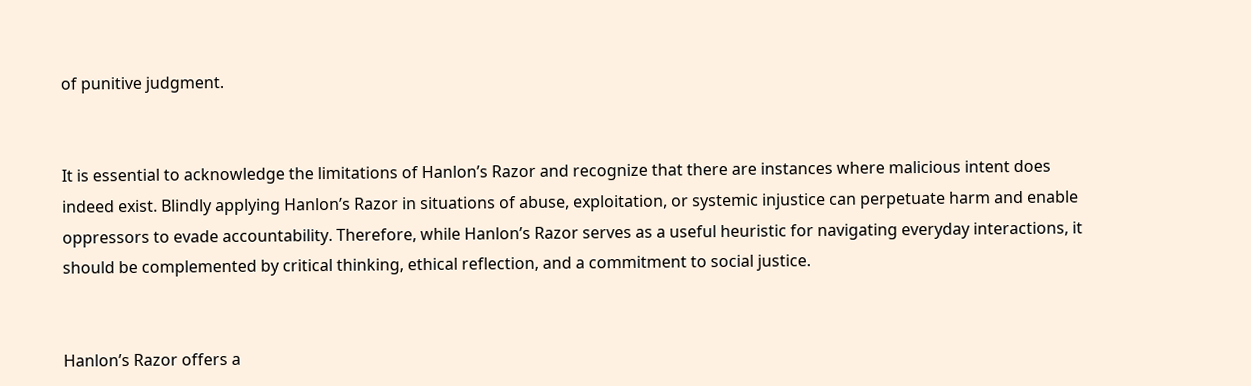of punitive judgment.


It is essential to acknowledge the limitations of Hanlon’s Razor and recognize that there are instances where malicious intent does indeed exist. Blindly applying Hanlon’s Razor in situations of abuse, exploitation, or systemic injustice can perpetuate harm and enable oppressors to evade accountability. Therefore, while Hanlon’s Razor serves as a useful heuristic for navigating everyday interactions, it should be complemented by critical thinking, ethical reflection, and a commitment to social justice.


Hanlon’s Razor offers a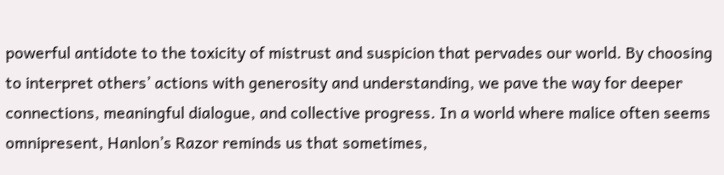powerful antidote to the toxicity of mistrust and suspicion that pervades our world. By choosing to interpret others’ actions with generosity and understanding, we pave the way for deeper connections, meaningful dialogue, and collective progress. In a world where malice often seems omnipresent, Hanlon’s Razor reminds us that sometimes,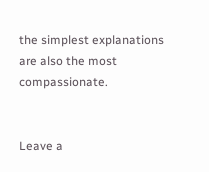the simplest explanations are also the most compassionate.


Leave a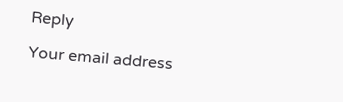Reply

Your email address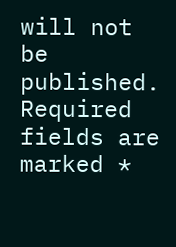will not be published. Required fields are marked *